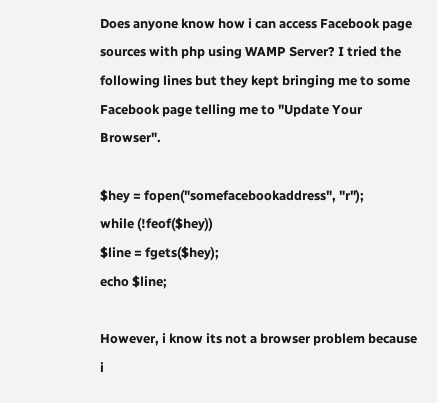Does anyone know how i can access Facebook page sources with php using WAMP Server? I tried the following lines but they kept bringing me to some Facebook page telling me to "Update Your Browser".

$hey = fopen("somefacebookaddress", "r");
while (!feof($hey))
$line = fgets($hey);
echo $line;

However, i know its not a browser problem because i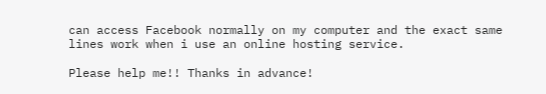can access Facebook normally on my computer and the exact same lines work when i use an online hosting service.

Please help me!! Thanks in advance!